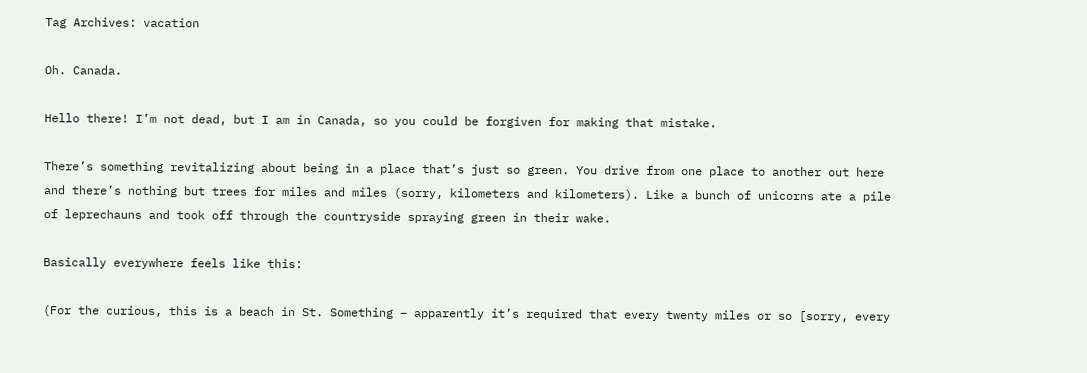Tag Archives: vacation

Oh. Canada.

Hello there! I’m not dead, but I am in Canada, so you could be forgiven for making that mistake.

There’s something revitalizing about being in a place that’s just so green. You drive from one place to another out here and there’s nothing but trees for miles and miles (sorry, kilometers and kilometers). Like a bunch of unicorns ate a pile of leprechauns and took off through the countryside spraying green in their wake.

Basically everywhere feels like this:

(For the curious, this is a beach in St. Something – apparently it’s required that every twenty miles or so [sorry, every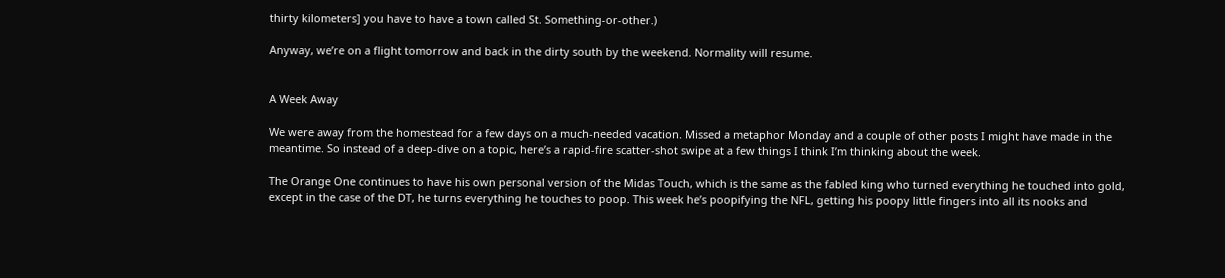thirty kilometers] you have to have a town called St. Something-or-other.)

Anyway, we’re on a flight tomorrow and back in the dirty south by the weekend. Normality will resume.


A Week Away

We were away from the homestead for a few days on a much-needed vacation. Missed a metaphor Monday and a couple of other posts I might have made in the meantime. So instead of a deep-dive on a topic, here’s a rapid-fire scatter-shot swipe at a few things I think I’m thinking about the week.

The Orange One continues to have his own personal version of the Midas Touch, which is the same as the fabled king who turned everything he touched into gold, except in the case of the DT, he turns everything he touches to poop. This week he’s poopifying the NFL, getting his poopy little fingers into all its nooks and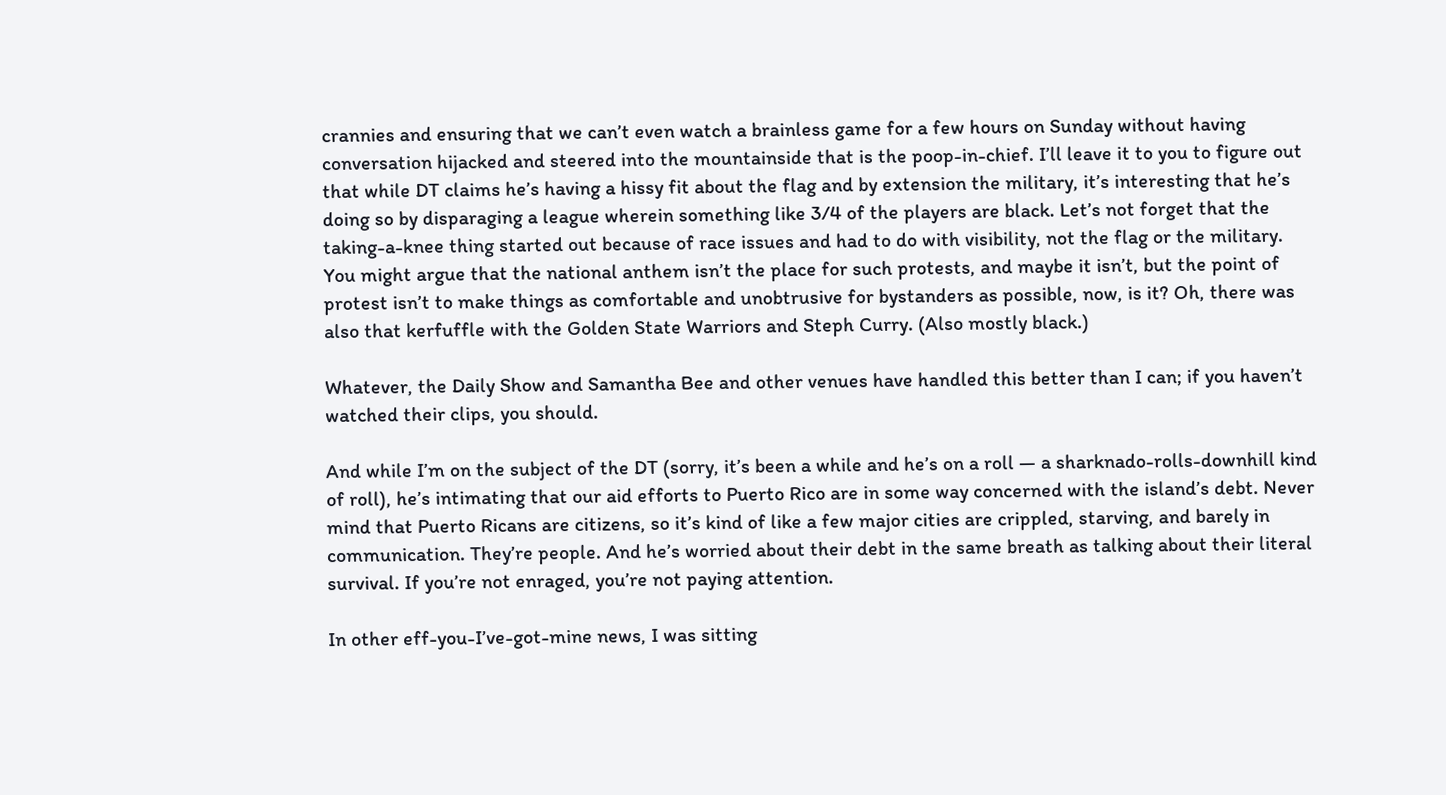crannies and ensuring that we can’t even watch a brainless game for a few hours on Sunday without having conversation hijacked and steered into the mountainside that is the poop-in-chief. I’ll leave it to you to figure out that while DT claims he’s having a hissy fit about the flag and by extension the military, it’s interesting that he’s doing so by disparaging a league wherein something like 3/4 of the players are black. Let’s not forget that the taking-a-knee thing started out because of race issues and had to do with visibility, not the flag or the military. You might argue that the national anthem isn’t the place for such protests, and maybe it isn’t, but the point of protest isn’t to make things as comfortable and unobtrusive for bystanders as possible, now, is it? Oh, there was also that kerfuffle with the Golden State Warriors and Steph Curry. (Also mostly black.)

Whatever, the Daily Show and Samantha Bee and other venues have handled this better than I can; if you haven’t watched their clips, you should.

And while I’m on the subject of the DT (sorry, it’s been a while and he’s on a roll — a sharknado-rolls-downhill kind of roll), he’s intimating that our aid efforts to Puerto Rico are in some way concerned with the island’s debt. Never mind that Puerto Ricans are citizens, so it’s kind of like a few major cities are crippled, starving, and barely in communication. They’re people. And he’s worried about their debt in the same breath as talking about their literal survival. If you’re not enraged, you’re not paying attention.

In other eff-you-I’ve-got-mine news, I was sitting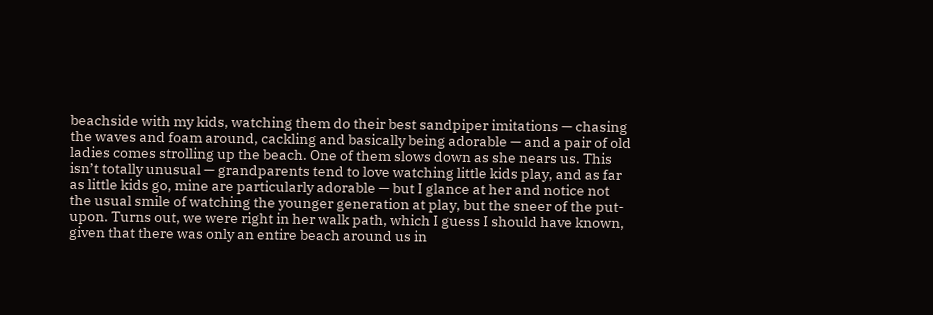beachside with my kids, watching them do their best sandpiper imitations — chasing the waves and foam around, cackling and basically being adorable — and a pair of old ladies comes strolling up the beach. One of them slows down as she nears us. This isn’t totally unusual — grandparents tend to love watching little kids play, and as far as little kids go, mine are particularly adorable — but I glance at her and notice not the usual smile of watching the younger generation at play, but the sneer of the put-upon. Turns out, we were right in her walk path, which I guess I should have known, given that there was only an entire beach around us in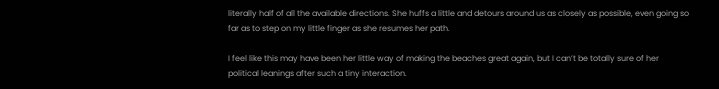literally half of all the available directions. She huffs a little and detours around us as closely as possible, even going so far as to step on my little finger as she resumes her path.

I feel like this may have been her little way of making the beaches great again, but I can’t be totally sure of her political leanings after such a tiny interaction.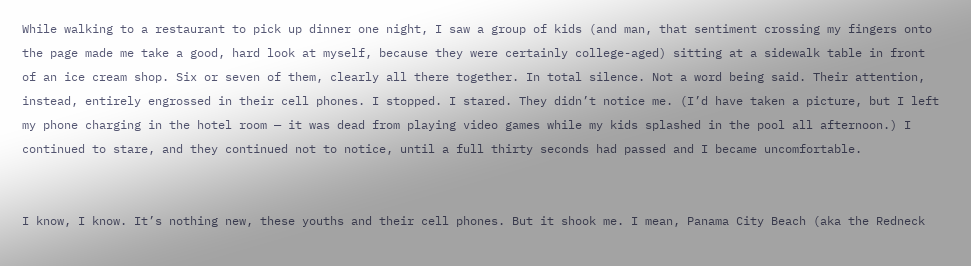While walking to a restaurant to pick up dinner one night, I saw a group of kids (and man, that sentiment crossing my fingers onto the page made me take a good, hard look at myself, because they were certainly college-aged) sitting at a sidewalk table in front of an ice cream shop. Six or seven of them, clearly all there together. In total silence. Not a word being said. Their attention, instead, entirely engrossed in their cell phones. I stopped. I stared. They didn’t notice me. (I’d have taken a picture, but I left my phone charging in the hotel room — it was dead from playing video games while my kids splashed in the pool all afternoon.) I continued to stare, and they continued not to notice, until a full thirty seconds had passed and I became uncomfortable.


I know, I know. It’s nothing new, these youths and their cell phones. But it shook me. I mean, Panama City Beach (aka the Redneck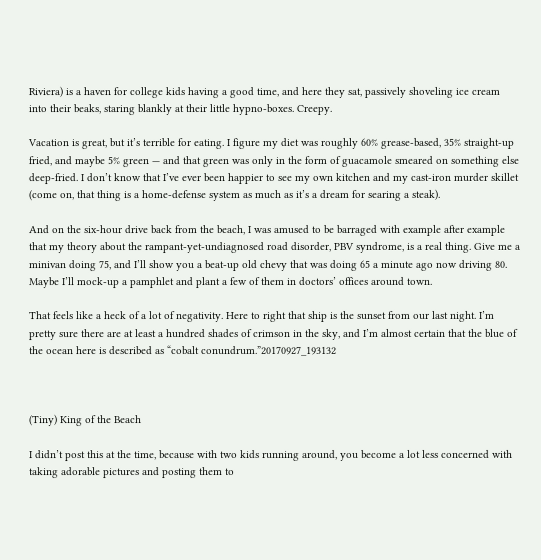Riviera) is a haven for college kids having a good time, and here they sat, passively shoveling ice cream into their beaks, staring blankly at their little hypno-boxes. Creepy.

Vacation is great, but it’s terrible for eating. I figure my diet was roughly 60% grease-based, 35% straight-up fried, and maybe 5% green — and that green was only in the form of guacamole smeared on something else deep-fried. I don’t know that I’ve ever been happier to see my own kitchen and my cast-iron murder skillet (come on, that thing is a home-defense system as much as it’s a dream for searing a steak).

And on the six-hour drive back from the beach, I was amused to be barraged with example after example that my theory about the rampant-yet-undiagnosed road disorder, PBV syndrome, is a real thing. Give me a minivan doing 75, and I’ll show you a beat-up old chevy that was doing 65 a minute ago now driving 80. Maybe I’ll mock-up a pamphlet and plant a few of them in doctors’ offices around town.

That feels like a heck of a lot of negativity. Here to right that ship is the sunset from our last night. I’m pretty sure there are at least a hundred shades of crimson in the sky, and I’m almost certain that the blue of the ocean here is described as “cobalt conundrum.”20170927_193132



(Tiny) King of the Beach

I didn’t post this at the time, because with two kids running around, you become a lot less concerned with taking adorable pictures and posting them to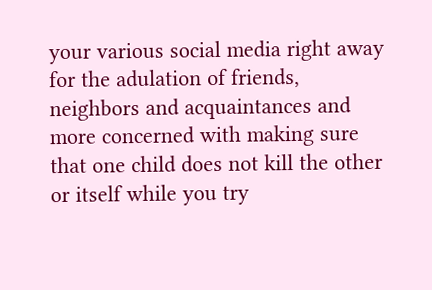your various social media right away for the adulation of friends, neighbors and acquaintances and more concerned with making sure that one child does not kill the other or itself while you try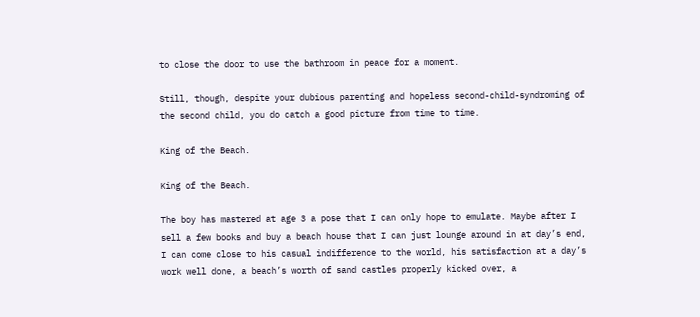to close the door to use the bathroom in peace for a moment.

Still, though, despite your dubious parenting and hopeless second-child-syndroming of the second child, you do catch a good picture from time to time.

King of the Beach.

King of the Beach.

The boy has mastered at age 3 a pose that I can only hope to emulate. Maybe after I sell a few books and buy a beach house that I can just lounge around in at day’s end, I can come close to his casual indifference to the world, his satisfaction at a day’s work well done, a beach’s worth of sand castles properly kicked over, a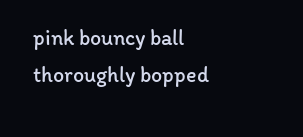pink bouncy ball thoroughly bopped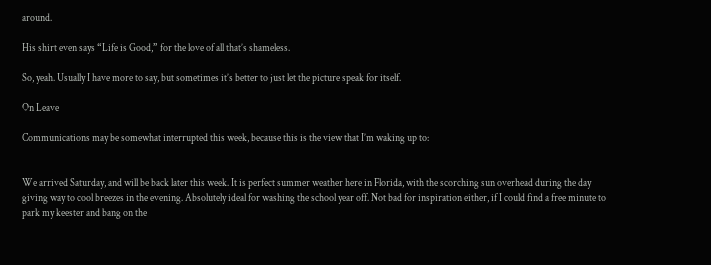around.

His shirt even says “Life is Good,” for the love of all that’s shameless.

So, yeah. Usually I have more to say, but sometimes it’s better to just let the picture speak for itself.

On Leave

Communications may be somewhat interrupted this week, because this is the view that I’m waking up to:


We arrived Saturday, and will be back later this week. It is perfect summer weather here in Florida, with the scorching sun overhead during the day giving way to cool breezes in the evening. Absolutely ideal for washing the school year off. Not bad for inspiration either, if I could find a free minute to park my keester and bang on the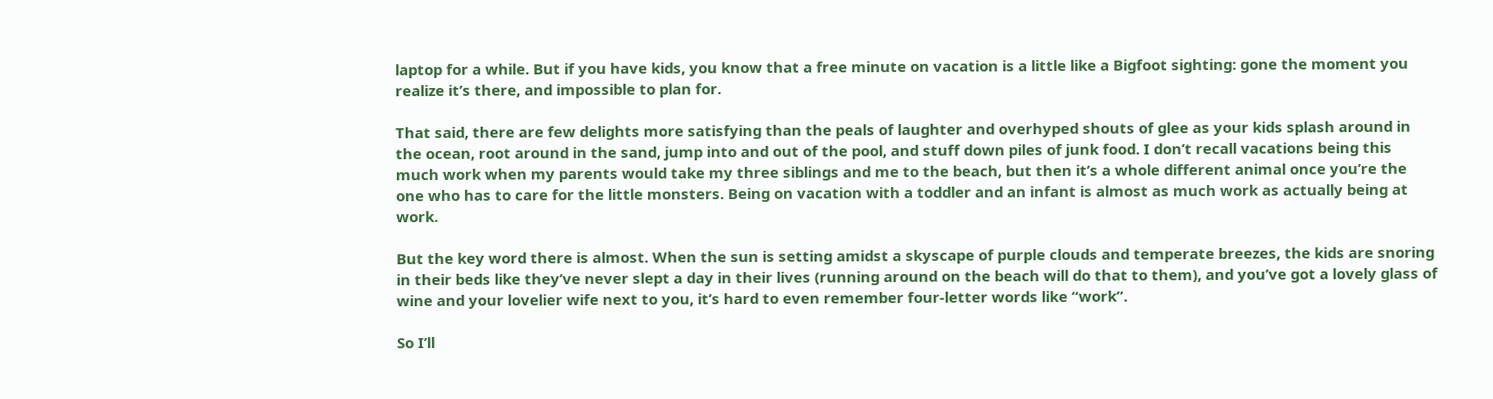laptop for a while. But if you have kids, you know that a free minute on vacation is a little like a Bigfoot sighting: gone the moment you realize it’s there, and impossible to plan for.

That said, there are few delights more satisfying than the peals of laughter and overhyped shouts of glee as your kids splash around in the ocean, root around in the sand, jump into and out of the pool, and stuff down piles of junk food. I don’t recall vacations being this much work when my parents would take my three siblings and me to the beach, but then it’s a whole different animal once you’re the one who has to care for the little monsters. Being on vacation with a toddler and an infant is almost as much work as actually being at work.

But the key word there is almost. When the sun is setting amidst a skyscape of purple clouds and temperate breezes, the kids are snoring in their beds like they’ve never slept a day in their lives (running around on the beach will do that to them), and you’ve got a lovely glass of wine and your lovelier wife next to you, it’s hard to even remember four-letter words like “work”.

So I’ll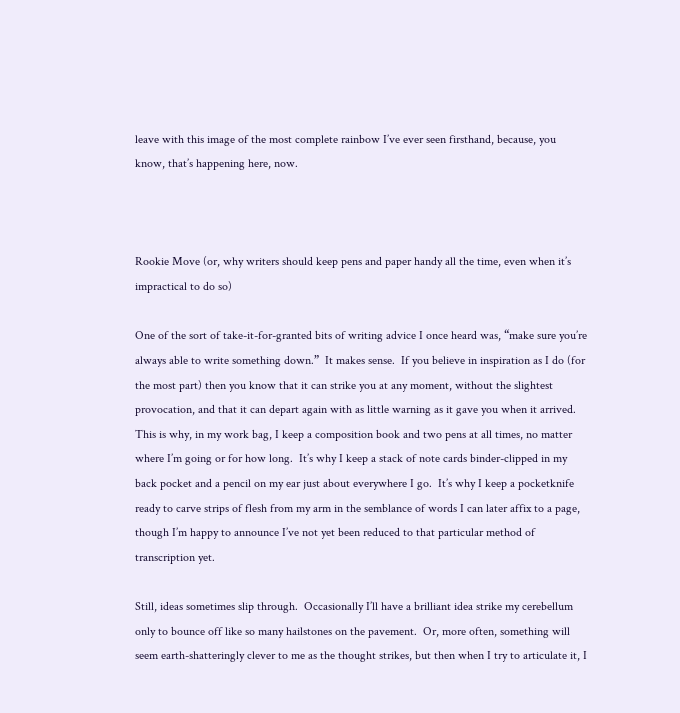leave with this image of the most complete rainbow I’ve ever seen firsthand, because, you know, that’s happening here, now.



Rookie Move (or, why writers should keep pens and paper handy all the time, even when it’s impractical to do so)

One of the sort of take-it-for-granted bits of writing advice I once heard was, “make sure you’re always able to write something down.”  It makes sense.  If you believe in inspiration as I do (for the most part) then you know that it can strike you at any moment, without the slightest provocation, and that it can depart again with as little warning as it gave you when it arrived.  This is why, in my work bag, I keep a composition book and two pens at all times, no matter where I’m going or for how long.  It’s why I keep a stack of note cards binder-clipped in my back pocket and a pencil on my ear just about everywhere I go.  It’s why I keep a pocketknife ready to carve strips of flesh from my arm in the semblance of words I can later affix to a page, though I’m happy to announce I’ve not yet been reduced to that particular method of transcription yet.

Still, ideas sometimes slip through.  Occasionally I’ll have a brilliant idea strike my cerebellum only to bounce off like so many hailstones on the pavement.  Or, more often, something will seem earth-shatteringly clever to me as the thought strikes, but then when I try to articulate it, I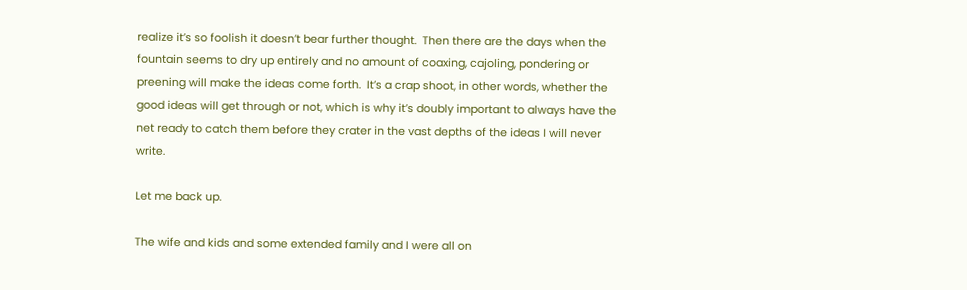realize it’s so foolish it doesn’t bear further thought.  Then there are the days when the fountain seems to dry up entirely and no amount of coaxing, cajoling, pondering or preening will make the ideas come forth.  It’s a crap shoot, in other words, whether the good ideas will get through or not, which is why it’s doubly important to always have the net ready to catch them before they crater in the vast depths of the ideas I will never write.

Let me back up.

The wife and kids and some extended family and I were all on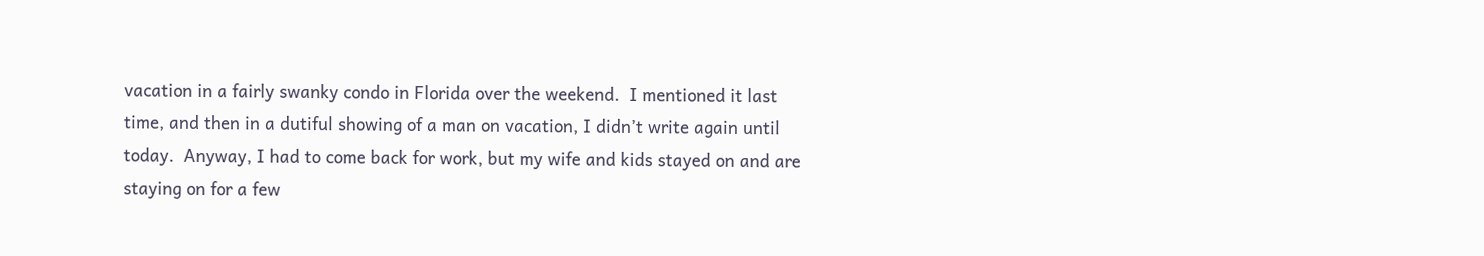vacation in a fairly swanky condo in Florida over the weekend.  I mentioned it last time, and then in a dutiful showing of a man on vacation, I didn’t write again until today.  Anyway, I had to come back for work, but my wife and kids stayed on and are staying on for a few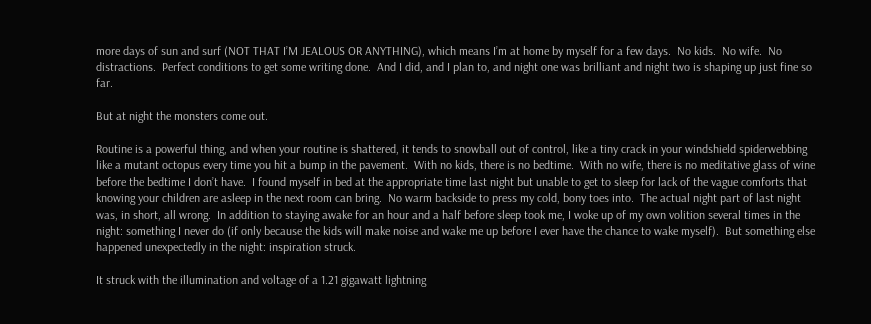more days of sun and surf (NOT THAT I’M JEALOUS OR ANYTHING), which means I’m at home by myself for a few days.  No kids.  No wife.  No distractions.  Perfect conditions to get some writing done.  And I did, and I plan to, and night one was brilliant and night two is shaping up just fine so far.

But at night the monsters come out.

Routine is a powerful thing, and when your routine is shattered, it tends to snowball out of control, like a tiny crack in your windshield spiderwebbing like a mutant octopus every time you hit a bump in the pavement.  With no kids, there is no bedtime.  With no wife, there is no meditative glass of wine before the bedtime I don’t have.  I found myself in bed at the appropriate time last night but unable to get to sleep for lack of the vague comforts that knowing your children are asleep in the next room can bring.  No warm backside to press my cold, bony toes into.  The actual night part of last night was, in short, all wrong.  In addition to staying awake for an hour and a half before sleep took me, I woke up of my own volition several times in the night: something I never do (if only because the kids will make noise and wake me up before I ever have the chance to wake myself).  But something else happened unexpectedly in the night: inspiration struck.

It struck with the illumination and voltage of a 1.21 gigawatt lightning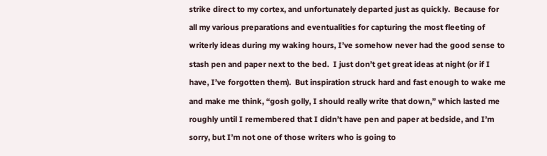strike direct to my cortex, and unfortunately departed just as quickly.  Because for all my various preparations and eventualities for capturing the most fleeting of writerly ideas during my waking hours, I’ve somehow never had the good sense to stash pen and paper next to the bed.  I just don’t get great ideas at night (or if I have, I’ve forgotten them).  But inspiration struck hard and fast enough to wake me and make me think, “gosh golly, I should really write that down,” which lasted me roughly until I remembered that I didn’t have pen and paper at bedside, and I’m sorry, but I’m not one of those writers who is going to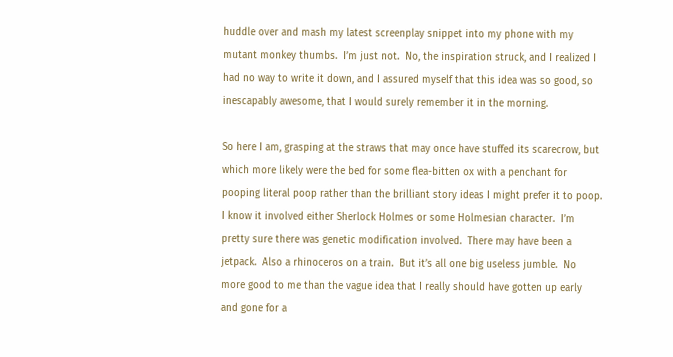huddle over and mash my latest screenplay snippet into my phone with my mutant monkey thumbs.  I’m just not.  No, the inspiration struck, and I realized I had no way to write it down, and I assured myself that this idea was so good, so inescapably awesome, that I would surely remember it in the morning.

So here I am, grasping at the straws that may once have stuffed its scarecrow, but which more likely were the bed for some flea-bitten ox with a penchant for pooping literal poop rather than the brilliant story ideas I might prefer it to poop.  I know it involved either Sherlock Holmes or some Holmesian character.  I’m pretty sure there was genetic modification involved.  There may have been a jetpack.  Also a rhinoceros on a train.  But it’s all one big useless jumble.  No more good to me than the vague idea that I really should have gotten up early and gone for a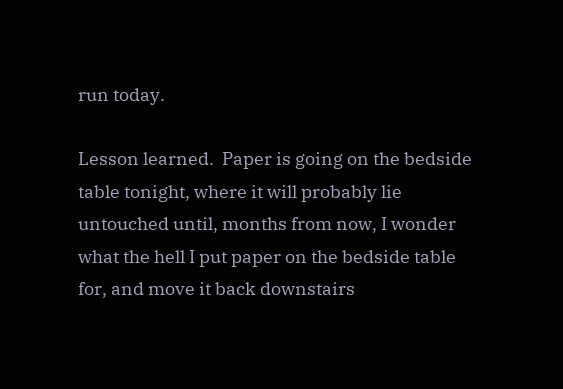run today.

Lesson learned.  Paper is going on the bedside table tonight, where it will probably lie untouched until, months from now, I wonder what the hell I put paper on the bedside table for, and move it back downstairs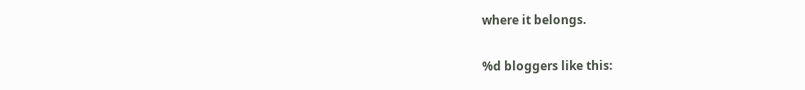where it belongs.

%d bloggers like this: